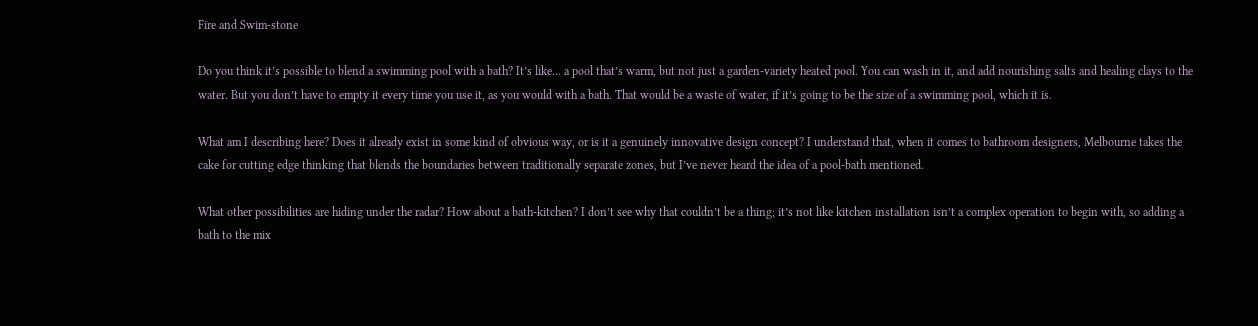Fire and Swim-stone

Do you think it’s possible to blend a swimming pool with a bath? It’s like… a pool that’s warm, but not just a garden-variety heated pool. You can wash in it, and add nourishing salts and healing clays to the water. But you don’t have to empty it every time you use it, as you would with a bath. That would be a waste of water, if it’s going to be the size of a swimming pool, which it is.

What am I describing here? Does it already exist in some kind of obvious way, or is it a genuinely innovative design concept? I understand that, when it comes to bathroom designers, Melbourne takes the cake for cutting edge thinking that blends the boundaries between traditionally separate zones, but I’ve never heard the idea of a pool-bath mentioned.

What other possibilities are hiding under the radar? How about a bath-kitchen? I don’t see why that couldn’t be a thing; it’s not like kitchen installation isn’t a complex operation to begin with, so adding a bath to the mix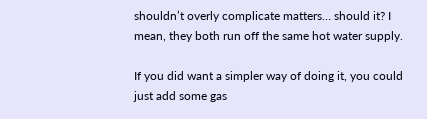shouldn’t overly complicate matters… should it? I mean, they both run off the same hot water supply.

If you did want a simpler way of doing it, you could just add some gas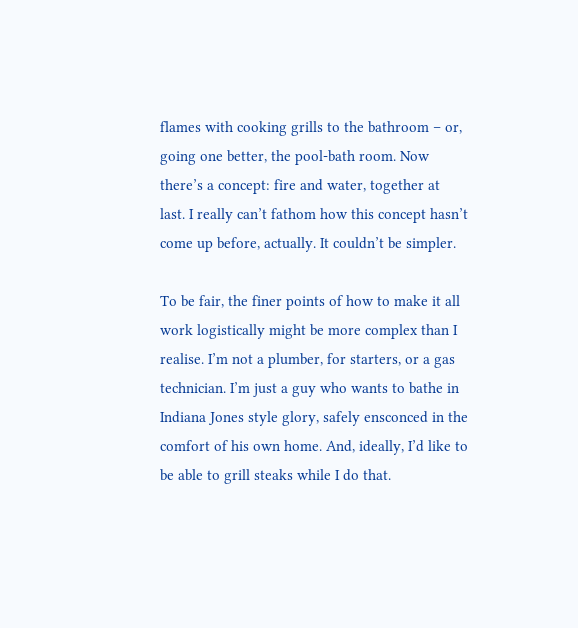flames with cooking grills to the bathroom – or, going one better, the pool-bath room. Now there’s a concept: fire and water, together at last. I really can’t fathom how this concept hasn’t come up before, actually. It couldn’t be simpler.

To be fair, the finer points of how to make it all work logistically might be more complex than I realise. I’m not a plumber, for starters, or a gas technician. I’m just a guy who wants to bathe in Indiana Jones style glory, safely ensconced in the comfort of his own home. And, ideally, I’d like to be able to grill steaks while I do that.